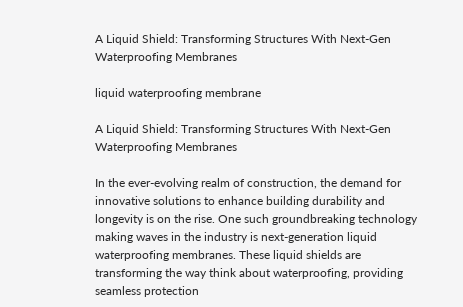A Liquid Shield: Transforming Structures With Next-Gen Waterproofing Membranes

liquid waterproofing membrane

A Liquid Shield: Transforming Structures With Next-Gen Waterproofing Membranes

In the ever-evolving realm of construction, the demand for innovative solutions to enhance building durability and longevity is on the rise. One such groundbreaking technology making waves in the industry is next-generation liquid waterproofing membranes. These liquid shields are transforming the way think about waterproofing, providing seamless protection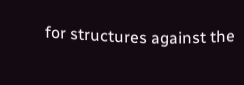for structures against the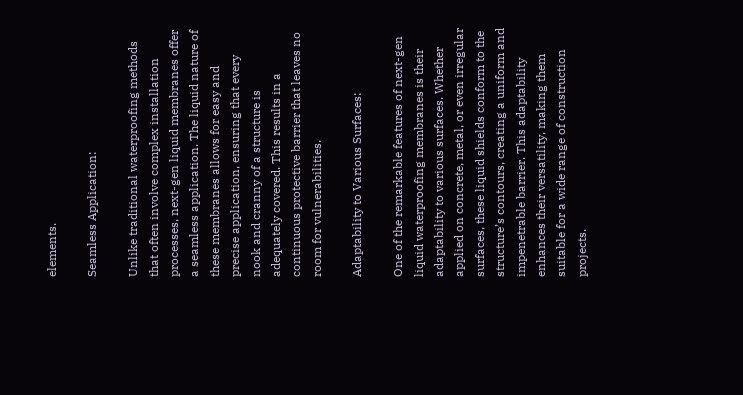elements.

Seamless Application:

Unlike traditional waterproofing methods that often involve complex installation processes, next-gen liquid membranes offer a seamless application. The liquid nature of these membranes allows for easy and precise application, ensuring that every nook and cranny of a structure is adequately covered. This results in a continuous protective barrier that leaves no room for vulnerabilities.

Adaptability to Various Surfaces:

One of the remarkable features of next-gen liquid waterproofing membranes is their adaptability to various surfaces. Whether applied on concrete, metal, or even irregular surfaces, these liquid shields conform to the structure’s contours, creating a uniform and impenetrable barrier. This adaptability enhances their versatility, making them suitable for a wide range of construction projects.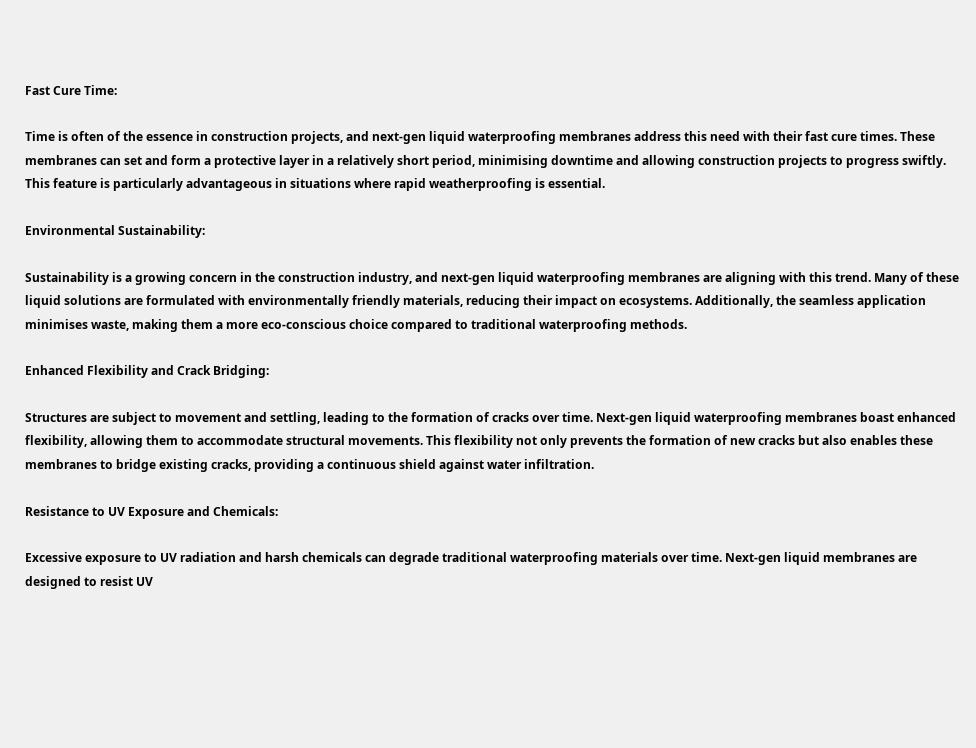Fast Cure Time:

Time is often of the essence in construction projects, and next-gen liquid waterproofing membranes address this need with their fast cure times. These membranes can set and form a protective layer in a relatively short period, minimising downtime and allowing construction projects to progress swiftly. This feature is particularly advantageous in situations where rapid weatherproofing is essential.

Environmental Sustainability:

Sustainability is a growing concern in the construction industry, and next-gen liquid waterproofing membranes are aligning with this trend. Many of these liquid solutions are formulated with environmentally friendly materials, reducing their impact on ecosystems. Additionally, the seamless application minimises waste, making them a more eco-conscious choice compared to traditional waterproofing methods.

Enhanced Flexibility and Crack Bridging:

Structures are subject to movement and settling, leading to the formation of cracks over time. Next-gen liquid waterproofing membranes boast enhanced flexibility, allowing them to accommodate structural movements. This flexibility not only prevents the formation of new cracks but also enables these membranes to bridge existing cracks, providing a continuous shield against water infiltration.

Resistance to UV Exposure and Chemicals:

Excessive exposure to UV radiation and harsh chemicals can degrade traditional waterproofing materials over time. Next-gen liquid membranes are designed to resist UV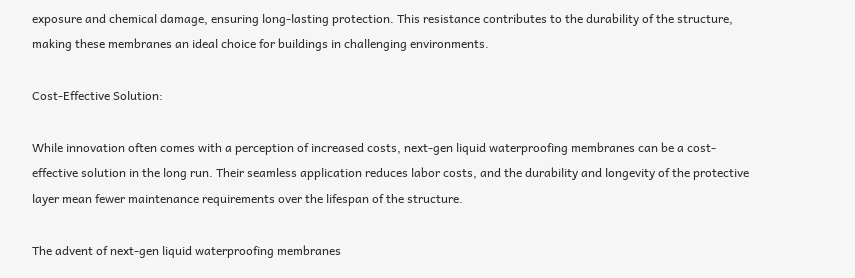exposure and chemical damage, ensuring long-lasting protection. This resistance contributes to the durability of the structure, making these membranes an ideal choice for buildings in challenging environments.

Cost-Effective Solution:

While innovation often comes with a perception of increased costs, next-gen liquid waterproofing membranes can be a cost-effective solution in the long run. Their seamless application reduces labor costs, and the durability and longevity of the protective layer mean fewer maintenance requirements over the lifespan of the structure.

The advent of next-gen liquid waterproofing membranes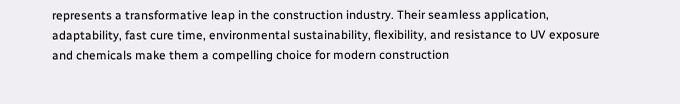represents a transformative leap in the construction industry. Their seamless application, adaptability, fast cure time, environmental sustainability, flexibility, and resistance to UV exposure and chemicals make them a compelling choice for modern construction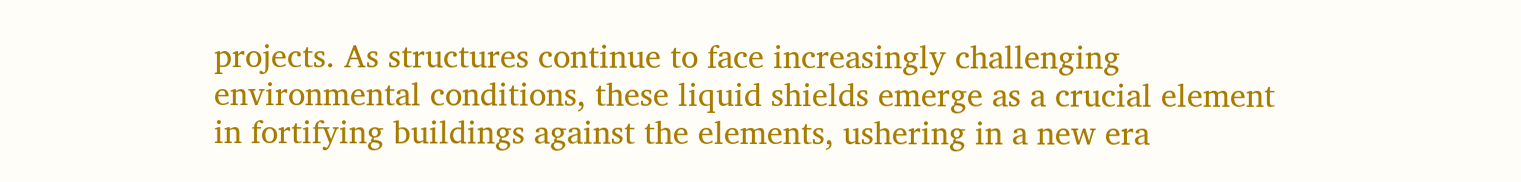projects. As structures continue to face increasingly challenging environmental conditions, these liquid shields emerge as a crucial element in fortifying buildings against the elements, ushering in a new era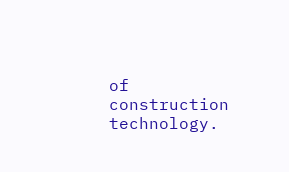of construction technology.